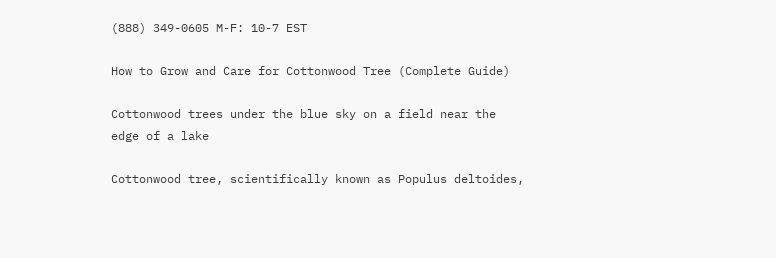(888) 349-0605 M-F: 10-7 EST

How to Grow and Care for Cottonwood Tree (Complete Guide)

Cottonwood trees under the blue sky on a field near the edge of a lake

Cottonwood tree, scientifically known as Populus deltoides,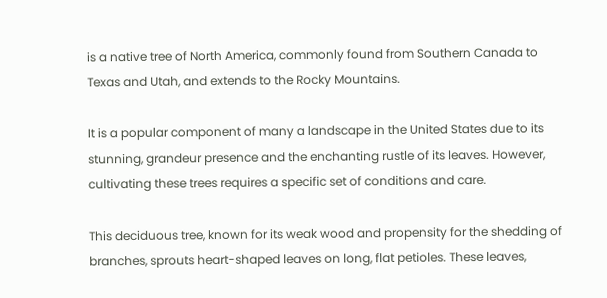is a native tree of North America, commonly found from Southern Canada to Texas and Utah, and extends to the Rocky Mountains.

It is a popular component of many a landscape in the United States due to its stunning, grandeur presence and the enchanting rustle of its leaves. However, cultivating these trees requires a specific set of conditions and care.

This deciduous tree, known for its weak wood and propensity for the shedding of branches, sprouts heart-shaped leaves on long, flat petioles. These leaves,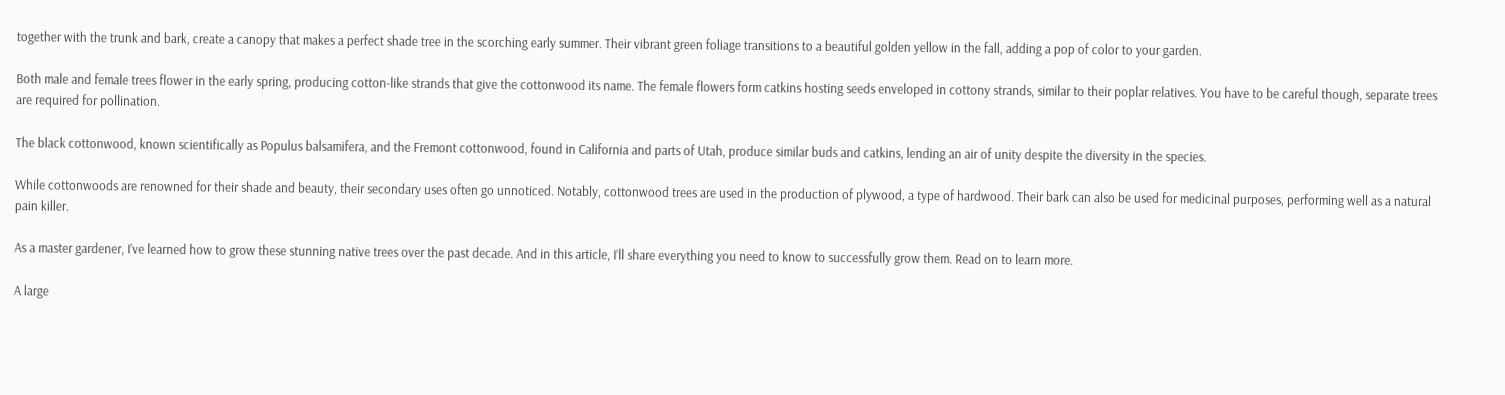together with the trunk and bark, create a canopy that makes a perfect shade tree in the scorching early summer. Their vibrant green foliage transitions to a beautiful golden yellow in the fall, adding a pop of color to your garden.

Both male and female trees flower in the early spring, producing cotton-like strands that give the cottonwood its name. The female flowers form catkins hosting seeds enveloped in cottony strands, similar to their poplar relatives. You have to be careful though, separate trees are required for pollination.

The black cottonwood, known scientifically as Populus balsamifera, and the Fremont cottonwood, found in California and parts of Utah, produce similar buds and catkins, lending an air of unity despite the diversity in the species.

While cottonwoods are renowned for their shade and beauty, their secondary uses often go unnoticed. Notably, cottonwood trees are used in the production of plywood, a type of hardwood. Their bark can also be used for medicinal purposes, performing well as a natural pain killer.

As a master gardener, I’ve learned how to grow these stunning native trees over the past decade. And in this article, I’ll share everything you need to know to successfully grow them. Read on to learn more.

A large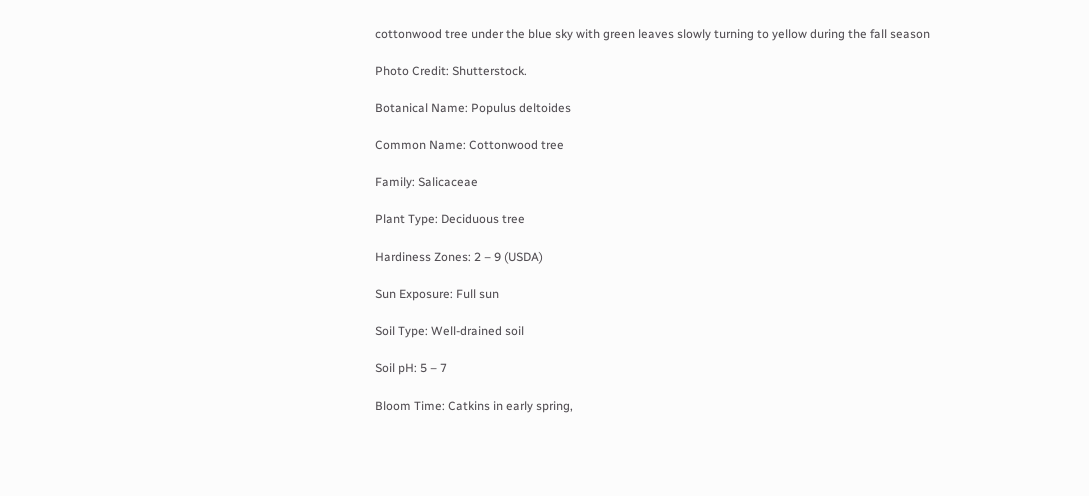cottonwood tree under the blue sky with green leaves slowly turning to yellow during the fall season

Photo Credit: Shutterstock.

Botanical Name: Populus deltoides

Common Name: Cottonwood tree

Family: Salicaceae

Plant Type: Deciduous tree

Hardiness Zones: 2 – 9 (USDA)

Sun Exposure: Full sun

Soil Type: Well-drained soil

Soil pH: 5 – 7

Bloom Time: Catkins in early spring,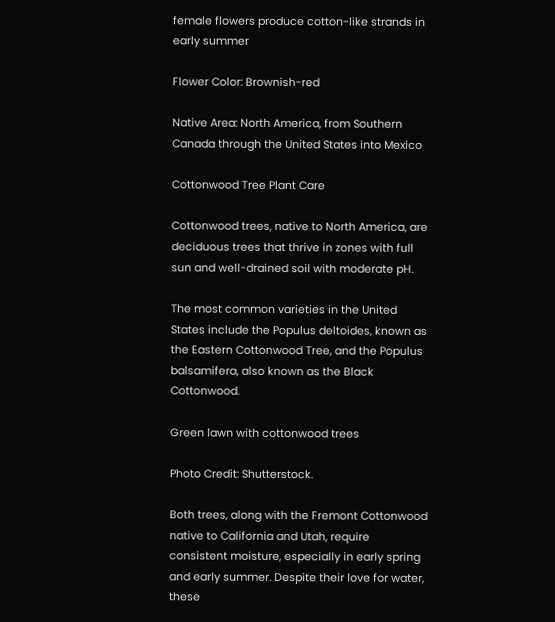female flowers produce cotton-like strands in early summer

Flower Color: Brownish-red

Native Area: North America, from Southern Canada through the United States into Mexico

Cottonwood Tree Plant Care

Cottonwood trees, native to North America, are deciduous trees that thrive in zones with full sun and well-drained soil with moderate pH.

The most common varieties in the United States include the Populus deltoides, known as the Eastern Cottonwood Tree, and the Populus balsamifera, also known as the Black Cottonwood.

Green lawn with cottonwood trees

Photo Credit: Shutterstock.

Both trees, along with the Fremont Cottonwood native to California and Utah, require consistent moisture, especially in early spring and early summer. Despite their love for water, these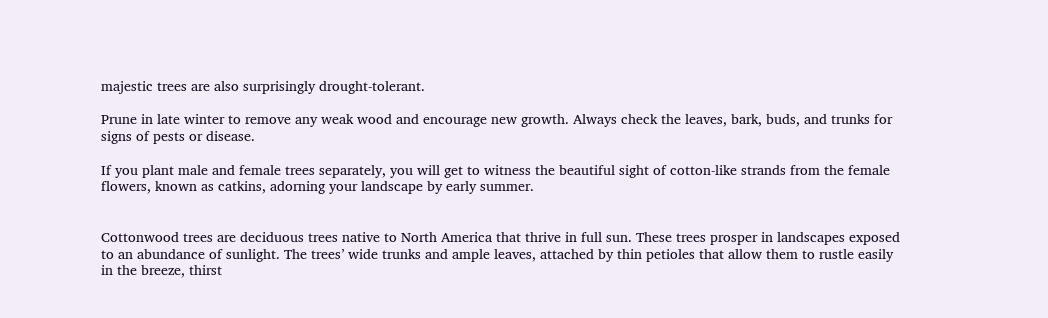majestic trees are also surprisingly drought-tolerant.

Prune in late winter to remove any weak wood and encourage new growth. Always check the leaves, bark, buds, and trunks for signs of pests or disease.

If you plant male and female trees separately, you will get to witness the beautiful sight of cotton-like strands from the female flowers, known as catkins, adorning your landscape by early summer.


Cottonwood trees are deciduous trees native to North America that thrive in full sun. These trees prosper in landscapes exposed to an abundance of sunlight. The trees’ wide trunks and ample leaves, attached by thin petioles that allow them to rustle easily in the breeze, thirst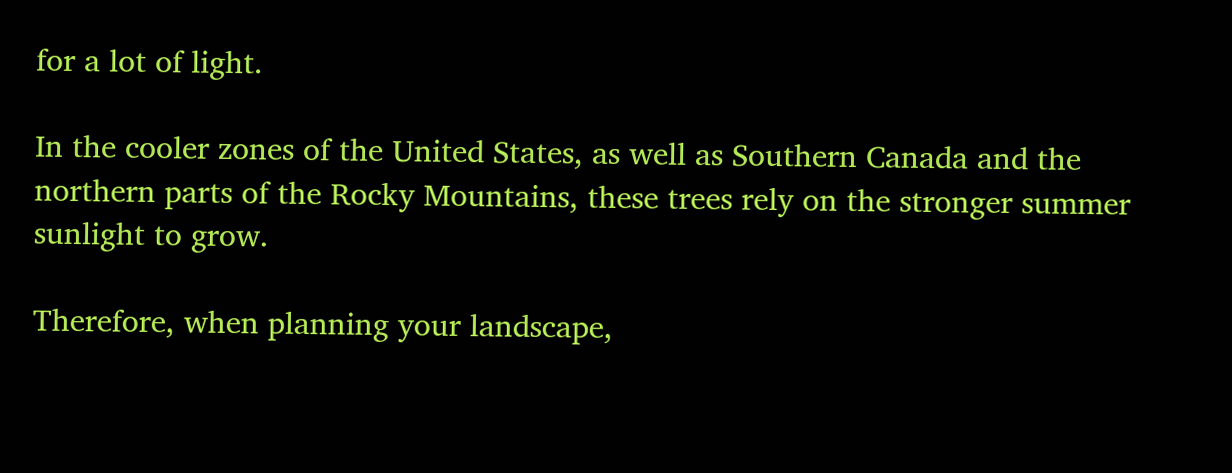for a lot of light.

In the cooler zones of the United States, as well as Southern Canada and the northern parts of the Rocky Mountains, these trees rely on the stronger summer sunlight to grow.

Therefore, when planning your landscape,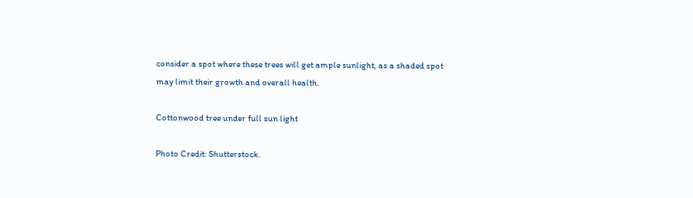consider a spot where these trees will get ample sunlight, as a shaded spot may limit their growth and overall health.

Cottonwood tree under full sun light

Photo Credit: Shutterstock.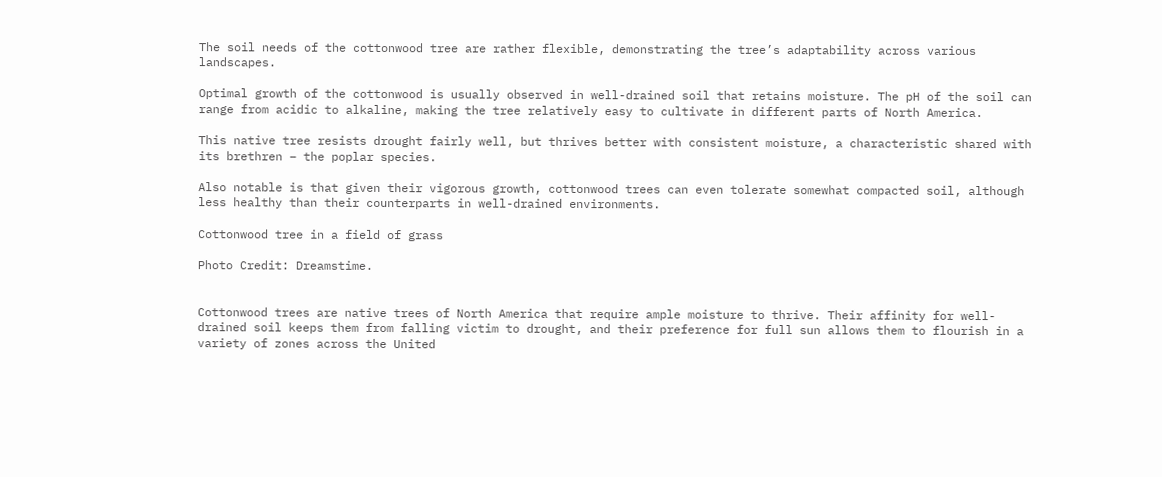The soil needs of the cottonwood tree are rather flexible, demonstrating the tree’s adaptability across various landscapes.

Optimal growth of the cottonwood is usually observed in well-drained soil that retains moisture. The pH of the soil can range from acidic to alkaline, making the tree relatively easy to cultivate in different parts of North America.

This native tree resists drought fairly well, but thrives better with consistent moisture, a characteristic shared with its brethren – the poplar species.

Also notable is that given their vigorous growth, cottonwood trees can even tolerate somewhat compacted soil, although less healthy than their counterparts in well-drained environments.

Cottonwood tree in a field of grass

Photo Credit: Dreamstime.


Cottonwood trees are native trees of North America that require ample moisture to thrive. Their affinity for well-drained soil keeps them from falling victim to drought, and their preference for full sun allows them to flourish in a variety of zones across the United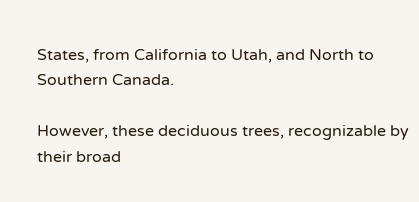States, from California to Utah, and North to Southern Canada.

However, these deciduous trees, recognizable by their broad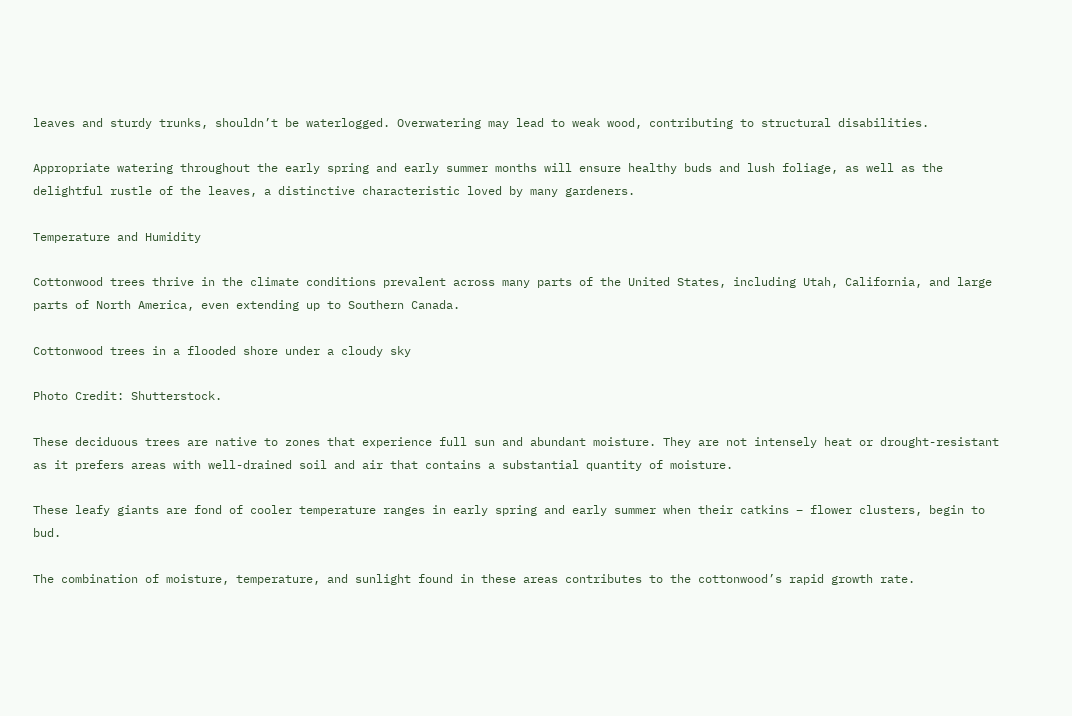leaves and sturdy trunks, shouldn’t be waterlogged. Overwatering may lead to weak wood, contributing to structural disabilities.

Appropriate watering throughout the early spring and early summer months will ensure healthy buds and lush foliage, as well as the delightful rustle of the leaves, a distinctive characteristic loved by many gardeners.

Temperature and Humidity

Cottonwood trees thrive in the climate conditions prevalent across many parts of the United States, including Utah, California, and large parts of North America, even extending up to Southern Canada.

Cottonwood trees in a flooded shore under a cloudy sky

Photo Credit: Shutterstock.

These deciduous trees are native to zones that experience full sun and abundant moisture. They are not intensely heat or drought-resistant as it prefers areas with well-drained soil and air that contains a substantial quantity of moisture.

These leafy giants are fond of cooler temperature ranges in early spring and early summer when their catkins – flower clusters, begin to bud.

The combination of moisture, temperature, and sunlight found in these areas contributes to the cottonwood’s rapid growth rate.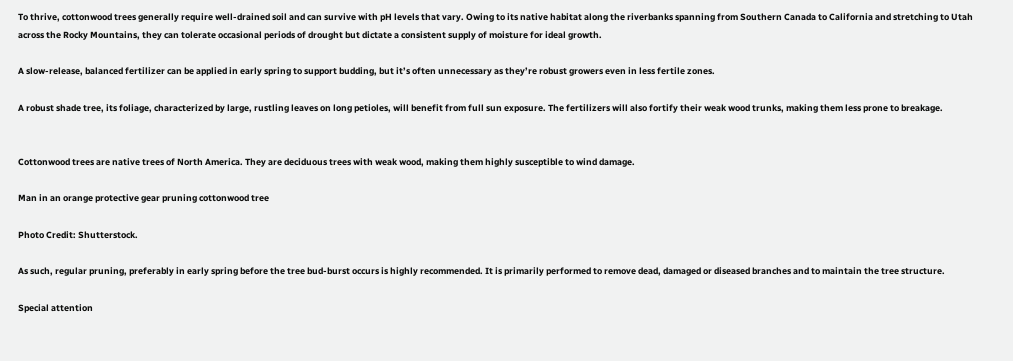To thrive, cottonwood trees generally require well-drained soil and can survive with pH levels that vary. Owing to its native habitat along the riverbanks spanning from Southern Canada to California and stretching to Utah across the Rocky Mountains, they can tolerate occasional periods of drought but dictate a consistent supply of moisture for ideal growth.

A slow-release, balanced fertilizer can be applied in early spring to support budding, but it’s often unnecessary as they’re robust growers even in less fertile zones.

A robust shade tree, its foliage, characterized by large, rustling leaves on long petioles, will benefit from full sun exposure. The fertilizers will also fortify their weak wood trunks, making them less prone to breakage.


Cottonwood trees are native trees of North America. They are deciduous trees with weak wood, making them highly susceptible to wind damage.

Man in an orange protective gear pruning cottonwood tree

Photo Credit: Shutterstock.

As such, regular pruning, preferably in early spring before the tree bud-burst occurs is highly recommended. It is primarily performed to remove dead, damaged or diseased branches and to maintain the tree structure.

Special attention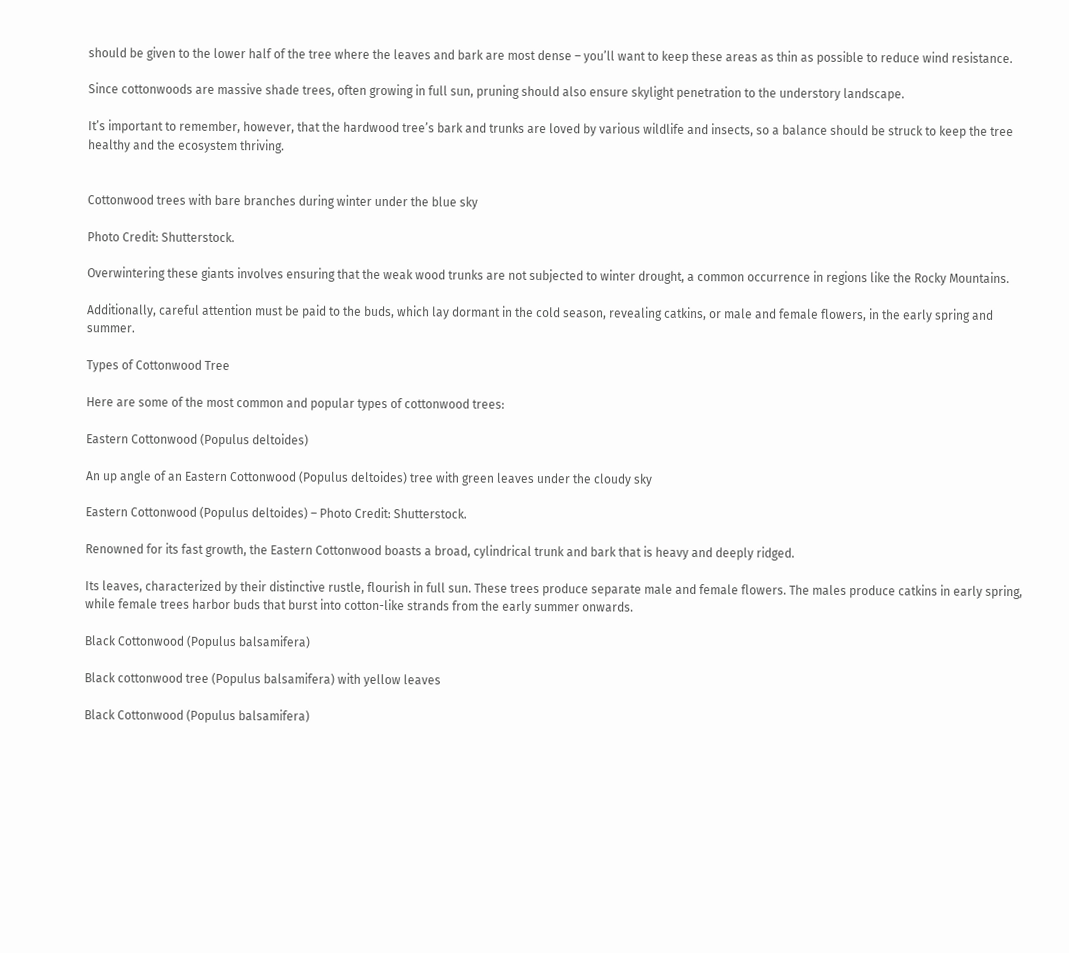should be given to the lower half of the tree where the leaves and bark are most dense – you’ll want to keep these areas as thin as possible to reduce wind resistance.

Since cottonwoods are massive shade trees, often growing in full sun, pruning should also ensure skylight penetration to the understory landscape.

It’s important to remember, however, that the hardwood tree’s bark and trunks are loved by various wildlife and insects, so a balance should be struck to keep the tree healthy and the ecosystem thriving.


Cottonwood trees with bare branches during winter under the blue sky

Photo Credit: Shutterstock.

Overwintering these giants involves ensuring that the weak wood trunks are not subjected to winter drought, a common occurrence in regions like the Rocky Mountains.

Additionally, careful attention must be paid to the buds, which lay dormant in the cold season, revealing catkins, or male and female flowers, in the early spring and summer.

Types of Cottonwood Tree

Here are some of the most common and popular types of cottonwood trees:

Eastern Cottonwood (Populus deltoides)

An up angle of an Eastern Cottonwood (Populus deltoides) tree with green leaves under the cloudy sky

Eastern Cottonwood (Populus deltoides) – Photo Credit: Shutterstock.

Renowned for its fast growth, the Eastern Cottonwood boasts a broad, cylindrical trunk and bark that is heavy and deeply ridged.

Its leaves, characterized by their distinctive rustle, flourish in full sun. These trees produce separate male and female flowers. The males produce catkins in early spring, while female trees harbor buds that burst into cotton-like strands from the early summer onwards.

Black Cottonwood (Populus balsamifera)

Black cottonwood tree (Populus balsamifera) with yellow leaves

Black Cottonwood (Populus balsamifera)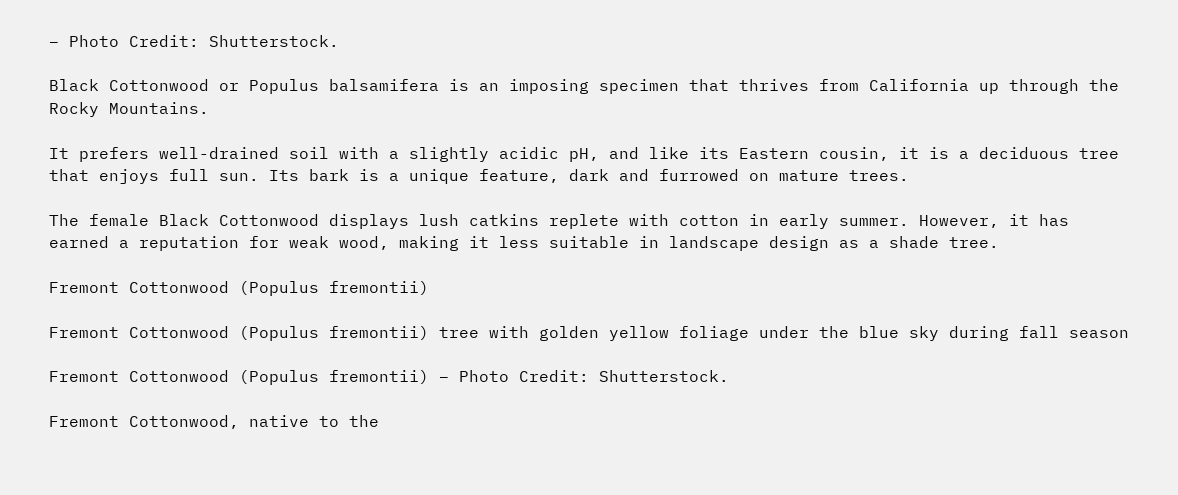– Photo Credit: Shutterstock.

Black Cottonwood or Populus balsamifera is an imposing specimen that thrives from California up through the Rocky Mountains.

It prefers well-drained soil with a slightly acidic pH, and like its Eastern cousin, it is a deciduous tree that enjoys full sun. Its bark is a unique feature, dark and furrowed on mature trees.

The female Black Cottonwood displays lush catkins replete with cotton in early summer. However, it has earned a reputation for weak wood, making it less suitable in landscape design as a shade tree.

Fremont Cottonwood (Populus fremontii)

Fremont Cottonwood (Populus fremontii) tree with golden yellow foliage under the blue sky during fall season

Fremont Cottonwood (Populus fremontii) – Photo Credit: Shutterstock.

Fremont Cottonwood, native to the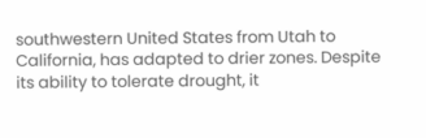southwestern United States from Utah to California, has adapted to drier zones. Despite its ability to tolerate drought, it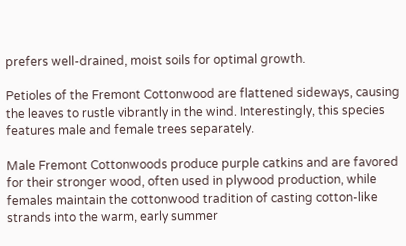prefers well-drained, moist soils for optimal growth.

Petioles of the Fremont Cottonwood are flattened sideways, causing the leaves to rustle vibrantly in the wind. Interestingly, this species features male and female trees separately.

Male Fremont Cottonwoods produce purple catkins and are favored for their stronger wood, often used in plywood production, while females maintain the cottonwood tradition of casting cotton-like strands into the warm, early summer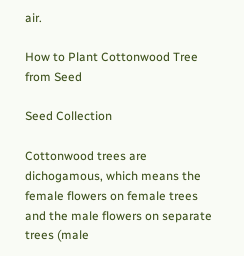air.

How to Plant Cottonwood Tree from Seed

Seed Collection

Cottonwood trees are dichogamous, which means the female flowers on female trees and the male flowers on separate trees (male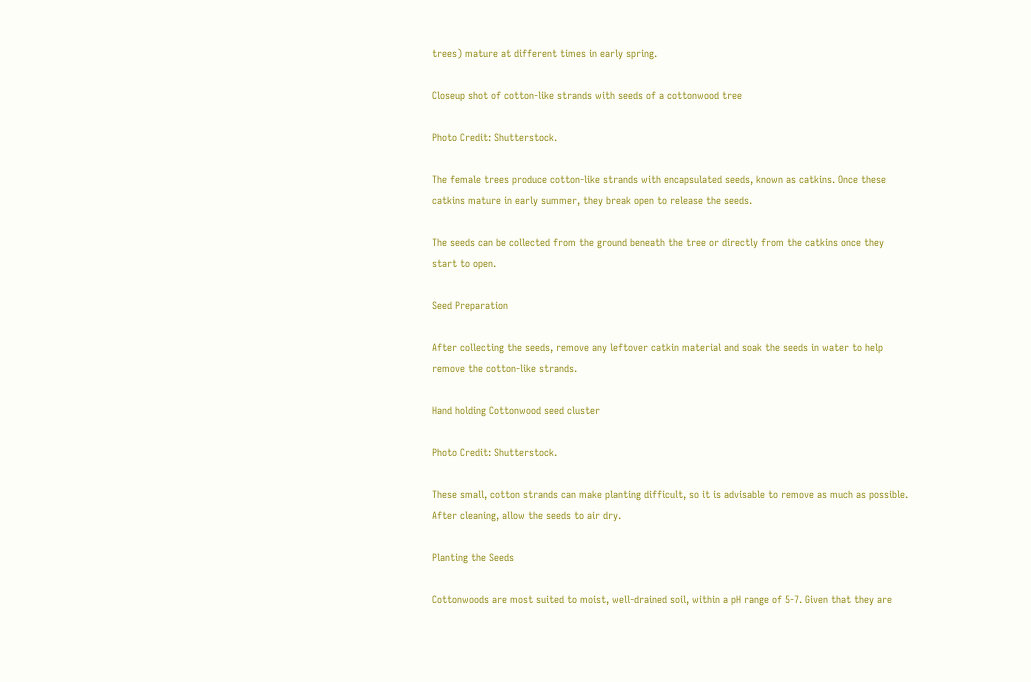trees) mature at different times in early spring.

Closeup shot of cotton-like strands with seeds of a cottonwood tree

Photo Credit: Shutterstock.

The female trees produce cotton-like strands with encapsulated seeds, known as catkins. Once these catkins mature in early summer, they break open to release the seeds.

The seeds can be collected from the ground beneath the tree or directly from the catkins once they start to open.

Seed Preparation

After collecting the seeds, remove any leftover catkin material and soak the seeds in water to help remove the cotton-like strands.

Hand holding Cottonwood seed cluster

Photo Credit: Shutterstock.

These small, cotton strands can make planting difficult, so it is advisable to remove as much as possible. After cleaning, allow the seeds to air dry.

Planting the Seeds

Cottonwoods are most suited to moist, well-drained soil, within a pH range of 5-7. Given that they are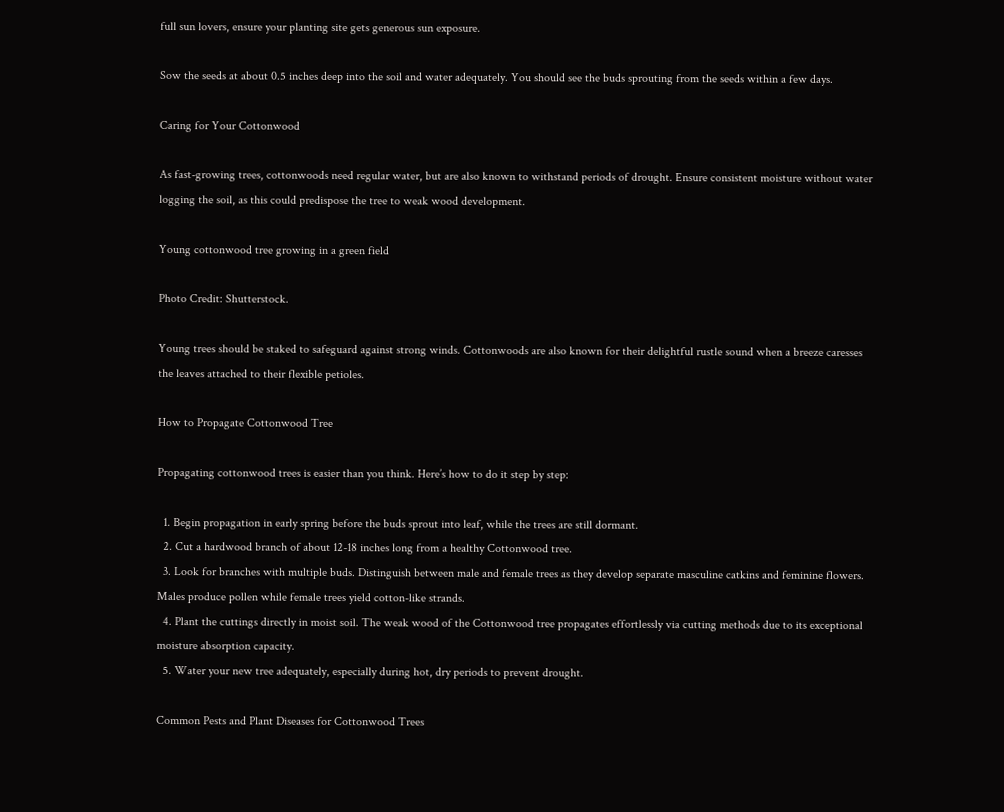full sun lovers, ensure your planting site gets generous sun exposure.

Sow the seeds at about 0.5 inches deep into the soil and water adequately. You should see the buds sprouting from the seeds within a few days.

Caring for Your Cottonwood

As fast-growing trees, cottonwoods need regular water, but are also known to withstand periods of drought. Ensure consistent moisture without water logging the soil, as this could predispose the tree to weak wood development.

Young cottonwood tree growing in a green field

Photo Credit: Shutterstock.

Young trees should be staked to safeguard against strong winds. Cottonwoods are also known for their delightful rustle sound when a breeze caresses the leaves attached to their flexible petioles.

How to Propagate Cottonwood Tree

Propagating cottonwood trees is easier than you think. Here’s how to do it step by step:

  1. Begin propagation in early spring before the buds sprout into leaf, while the trees are still dormant.
  2. Cut a hardwood branch of about 12-18 inches long from a healthy Cottonwood tree.
  3. Look for branches with multiple buds. Distinguish between male and female trees as they develop separate masculine catkins and feminine flowers. Males produce pollen while female trees yield cotton-like strands.
  4. Plant the cuttings directly in moist soil. The weak wood of the Cottonwood tree propagates effortlessly via cutting methods due to its exceptional moisture absorption capacity.
  5. Water your new tree adequately, especially during hot, dry periods to prevent drought.

Common Pests and Plant Diseases for Cottonwood Trees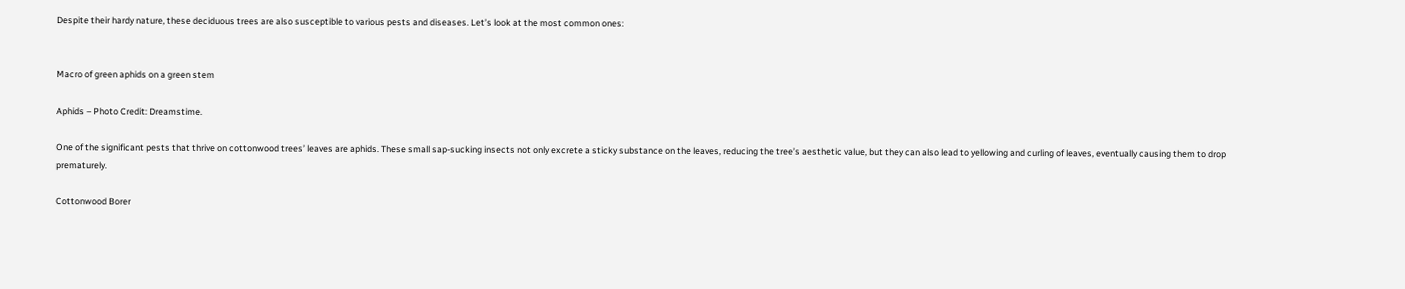Despite their hardy nature, these deciduous trees are also susceptible to various pests and diseases. Let’s look at the most common ones:


Macro of green aphids on a green stem

Aphids – Photo Credit: Dreamstime.

One of the significant pests that thrive on cottonwood trees’ leaves are aphids. These small sap-sucking insects not only excrete a sticky substance on the leaves, reducing the tree’s aesthetic value, but they can also lead to yellowing and curling of leaves, eventually causing them to drop prematurely.

Cottonwood Borer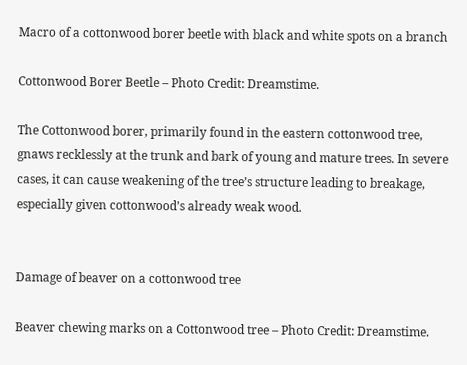Macro of a cottonwood borer beetle with black and white spots on a branch

Cottonwood Borer Beetle – Photo Credit: Dreamstime.

The Cottonwood borer, primarily found in the eastern cottonwood tree, gnaws recklessly at the trunk and bark of young and mature trees. In severe cases, it can cause weakening of the tree’s structure leading to breakage, especially given cottonwood’s already weak wood.


Damage of beaver on a cottonwood tree

Beaver chewing marks on a Cottonwood tree – Photo Credit: Dreamstime.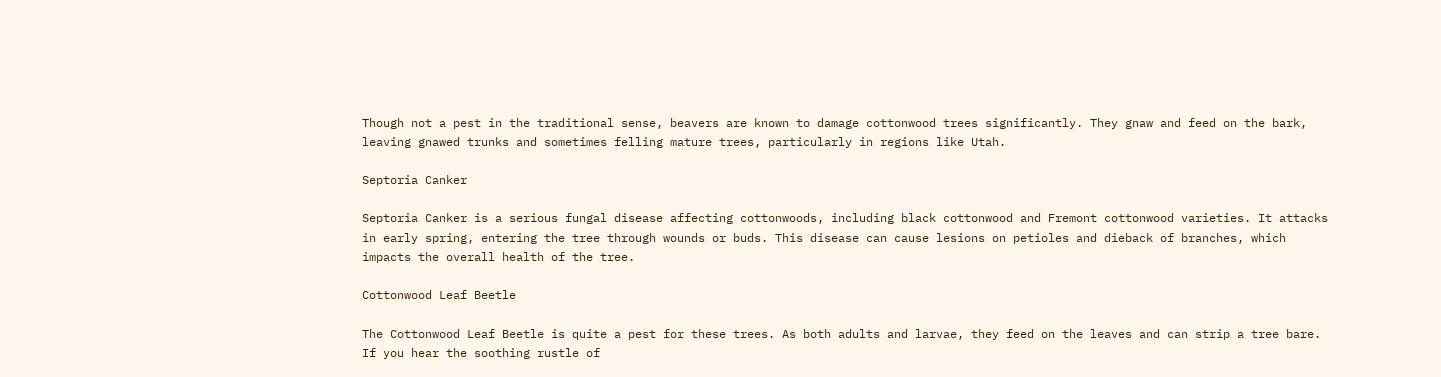Though not a pest in the traditional sense, beavers are known to damage cottonwood trees significantly. They gnaw and feed on the bark, leaving gnawed trunks and sometimes felling mature trees, particularly in regions like Utah.

Septoria Canker

Septoria Canker is a serious fungal disease affecting cottonwoods, including black cottonwood and Fremont cottonwood varieties. It attacks in early spring, entering the tree through wounds or buds. This disease can cause lesions on petioles and dieback of branches, which impacts the overall health of the tree.

Cottonwood Leaf Beetle

The Cottonwood Leaf Beetle is quite a pest for these trees. As both adults and larvae, they feed on the leaves and can strip a tree bare. If you hear the soothing rustle of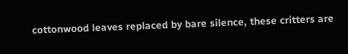cottonwood leaves replaced by bare silence, these critters are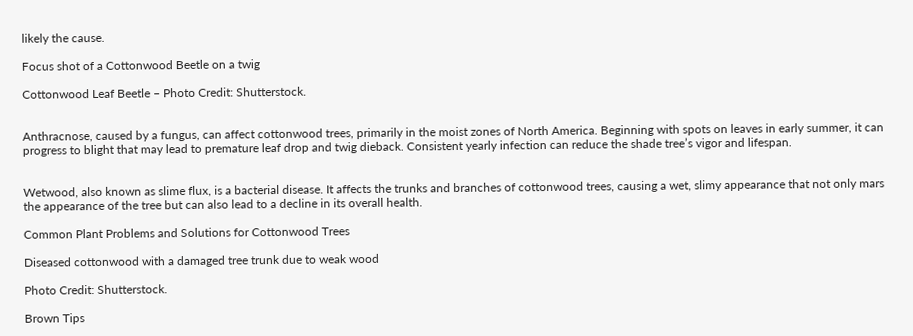likely the cause.

Focus shot of a Cottonwood Beetle on a twig

Cottonwood Leaf Beetle – Photo Credit: Shutterstock.


Anthracnose, caused by a fungus, can affect cottonwood trees, primarily in the moist zones of North America. Beginning with spots on leaves in early summer, it can progress to blight that may lead to premature leaf drop and twig dieback. Consistent yearly infection can reduce the shade tree’s vigor and lifespan.


Wetwood, also known as slime flux, is a bacterial disease. It affects the trunks and branches of cottonwood trees, causing a wet, slimy appearance that not only mars the appearance of the tree but can also lead to a decline in its overall health.

Common Plant Problems and Solutions for Cottonwood Trees

Diseased cottonwood with a damaged tree trunk due to weak wood

Photo Credit: Shutterstock.

Brown Tips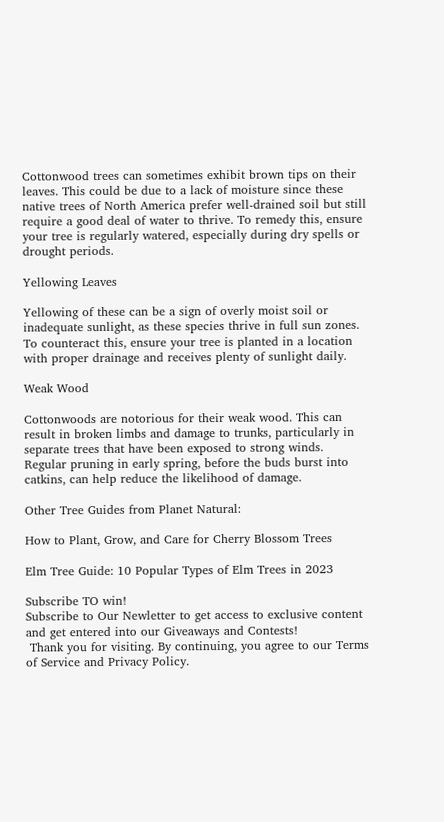Cottonwood trees can sometimes exhibit brown tips on their leaves. This could be due to a lack of moisture since these native trees of North America prefer well-drained soil but still require a good deal of water to thrive. To remedy this, ensure your tree is regularly watered, especially during dry spells or drought periods.

Yellowing Leaves

Yellowing of these can be a sign of overly moist soil or inadequate sunlight, as these species thrive in full sun zones. To counteract this, ensure your tree is planted in a location with proper drainage and receives plenty of sunlight daily.

Weak Wood

Cottonwoods are notorious for their weak wood. This can result in broken limbs and damage to trunks, particularly in separate trees that have been exposed to strong winds. Regular pruning in early spring, before the buds burst into catkins, can help reduce the likelihood of damage.

Other Tree Guides from Planet Natural:

How to Plant, Grow, and Care for Cherry Blossom Trees

Elm Tree Guide: 10 Popular Types of Elm Trees in 2023

Subscribe TO win!
Subscribe to Our Newletter to get access to exclusive content and get entered into our Giveaways and Contests!
 Thank you for visiting. By continuing, you agree to our Terms of Service and Privacy Policy.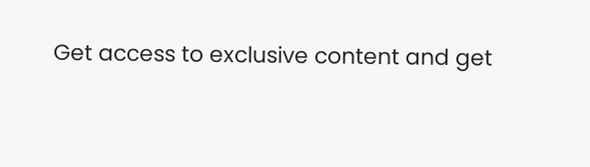Get access to exclusive content and get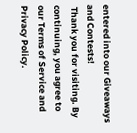entered into our Giveaways and Contests!
 Thank you for visiting. By continuing, you agree to our Terms of Service and Privacy Policy.